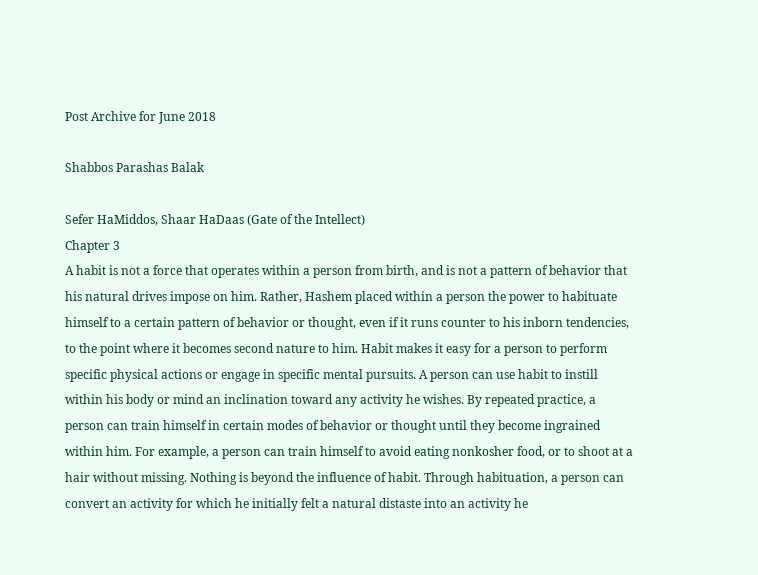Post Archive for June 2018

Shabbos Parashas Balak

Sefer HaMiddos, Shaar HaDaas (Gate of the Intellect)
Chapter 3
A habit is not a force that operates within a person from birth, and is not a pattern of behavior that his natural drives impose on him. Rather, Hashem placed within a person the power to habituate himself to a certain pattern of behavior or thought, even if it runs counter to his inborn tendencies, to the point where it becomes second nature to him. Habit makes it easy for a person to perform specific physical actions or engage in specific mental pursuits. A person can use habit to instill within his body or mind an inclination toward any activity he wishes. By repeated practice, a person can train himself in certain modes of behavior or thought until they become ingrained within him. For example, a person can train himself to avoid eating nonkosher food, or to shoot at a hair without missing. Nothing is beyond the influence of habit. Through habituation, a person can convert an activity for which he initially felt a natural distaste into an activity he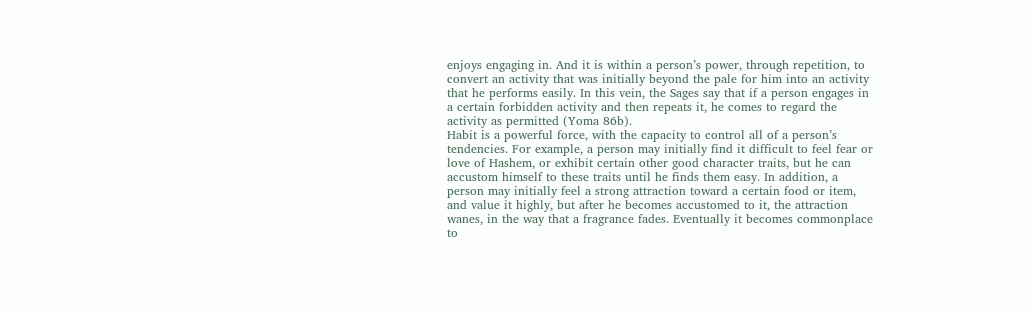enjoys engaging in. And it is within a person’s power, through repetition, to convert an activity that was initially beyond the pale for him into an activity that he performs easily. In this vein, the Sages say that if a person engages in a certain forbidden activity and then repeats it, he comes to regard the activity as permitted (Yoma 86b).
Habit is a powerful force, with the capacity to control all of a person’s tendencies. For example, a person may initially find it difficult to feel fear or love of Hashem, or exhibit certain other good character traits, but he can accustom himself to these traits until he finds them easy. In addition, a person may initially feel a strong attraction toward a certain food or item, and value it highly, but after he becomes accustomed to it, the attraction wanes, in the way that a fragrance fades. Eventually it becomes commonplace to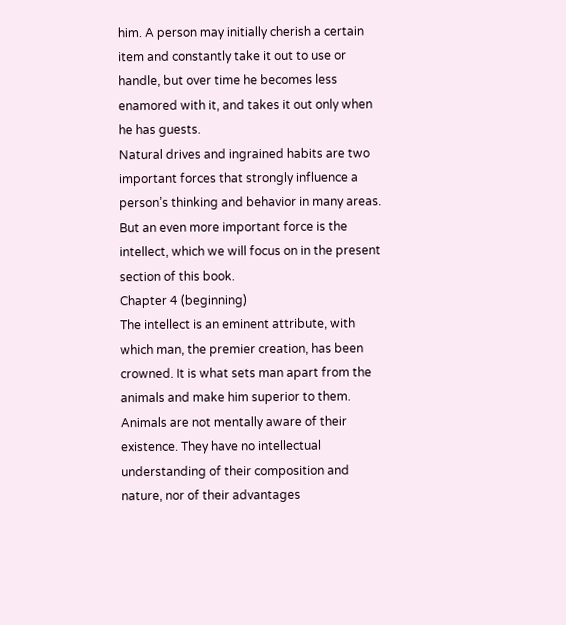him. A person may initially cherish a certain item and constantly take it out to use or handle, but over time he becomes less enamored with it, and takes it out only when he has guests.
Natural drives and ingrained habits are two important forces that strongly influence a person’s thinking and behavior in many areas. But an even more important force is the intellect, which we will focus on in the present section of this book.
Chapter 4 (beginning)
The intellect is an eminent attribute, with which man, the premier creation, has been crowned. It is what sets man apart from the animals and make him superior to them. Animals are not mentally aware of their existence. They have no intellectual understanding of their composition and nature, nor of their advantages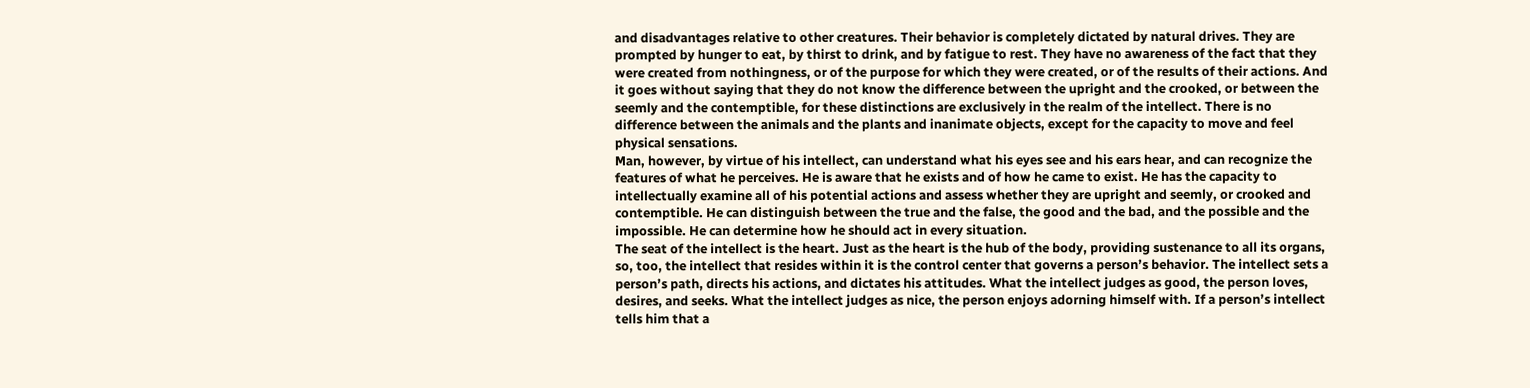and disadvantages relative to other creatures. Their behavior is completely dictated by natural drives. They are prompted by hunger to eat, by thirst to drink, and by fatigue to rest. They have no awareness of the fact that they were created from nothingness, or of the purpose for which they were created, or of the results of their actions. And it goes without saying that they do not know the difference between the upright and the crooked, or between the seemly and the contemptible, for these distinctions are exclusively in the realm of the intellect. There is no difference between the animals and the plants and inanimate objects, except for the capacity to move and feel physical sensations.
Man, however, by virtue of his intellect, can understand what his eyes see and his ears hear, and can recognize the features of what he perceives. He is aware that he exists and of how he came to exist. He has the capacity to intellectually examine all of his potential actions and assess whether they are upright and seemly, or crooked and contemptible. He can distinguish between the true and the false, the good and the bad, and the possible and the impossible. He can determine how he should act in every situation.
The seat of the intellect is the heart. Just as the heart is the hub of the body, providing sustenance to all its organs, so, too, the intellect that resides within it is the control center that governs a person’s behavior. The intellect sets a person’s path, directs his actions, and dictates his attitudes. What the intellect judges as good, the person loves, desires, and seeks. What the intellect judges as nice, the person enjoys adorning himself with. If a person’s intellect tells him that a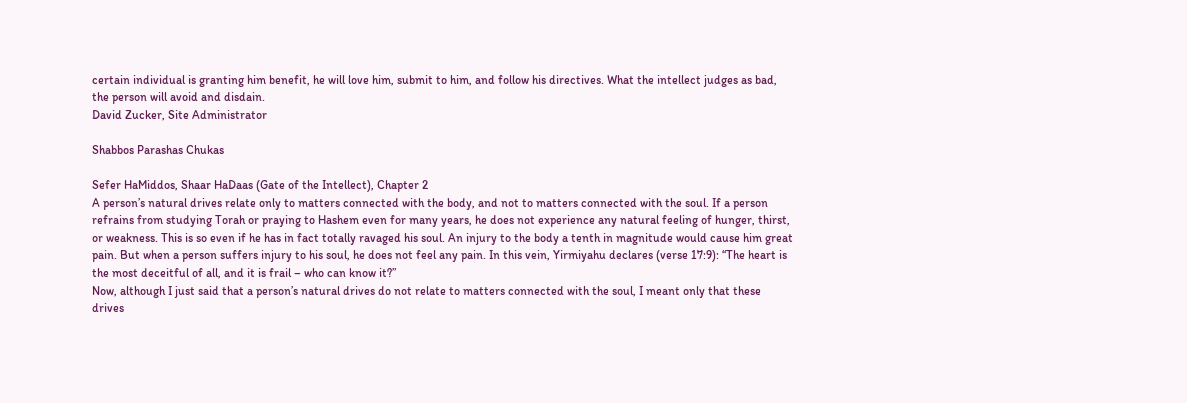certain individual is granting him benefit, he will love him, submit to him, and follow his directives. What the intellect judges as bad, the person will avoid and disdain.
David Zucker, Site Administrator

Shabbos Parashas Chukas

Sefer HaMiddos, Shaar HaDaas (Gate of the Intellect), Chapter 2
A person’s natural drives relate only to matters connected with the body, and not to matters connected with the soul. If a person refrains from studying Torah or praying to Hashem even for many years, he does not experience any natural feeling of hunger, thirst, or weakness. This is so even if he has in fact totally ravaged his soul. An injury to the body a tenth in magnitude would cause him great pain. But when a person suffers injury to his soul, he does not feel any pain. In this vein, Yirmiyahu declares (verse 17:9): “The heart is the most deceitful of all, and it is frail – who can know it?”
Now, although I just said that a person’s natural drives do not relate to matters connected with the soul, I meant only that these drives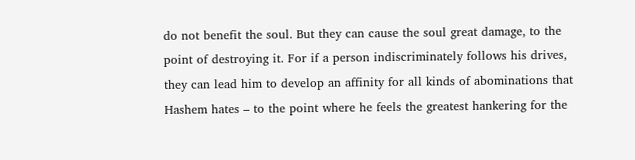do not benefit the soul. But they can cause the soul great damage, to the point of destroying it. For if a person indiscriminately follows his drives, they can lead him to develop an affinity for all kinds of abominations that Hashem hates – to the point where he feels the greatest hankering for the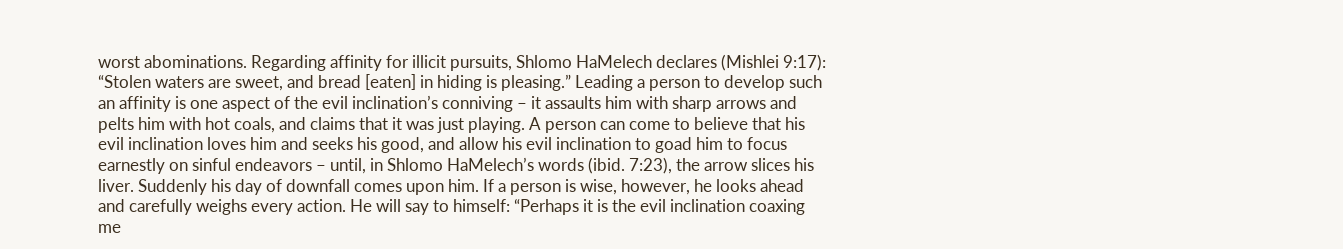worst abominations. Regarding affinity for illicit pursuits, Shlomo HaMelech declares (Mishlei 9:17): “Stolen waters are sweet, and bread [eaten] in hiding is pleasing.” Leading a person to develop such an affinity is one aspect of the evil inclination’s conniving – it assaults him with sharp arrows and pelts him with hot coals, and claims that it was just playing. A person can come to believe that his evil inclination loves him and seeks his good, and allow his evil inclination to goad him to focus earnestly on sinful endeavors – until, in Shlomo HaMelech’s words (ibid. 7:23), the arrow slices his liver. Suddenly his day of downfall comes upon him. If a person is wise, however, he looks ahead and carefully weighs every action. He will say to himself: “Perhaps it is the evil inclination coaxing me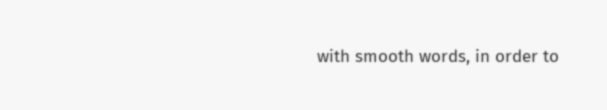with smooth words, in order to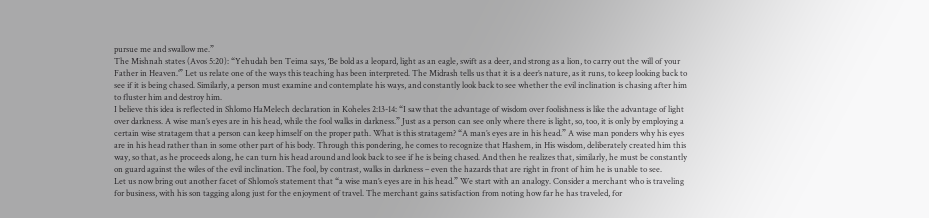pursue me and swallow me.”
The Mishnah states (Avos 5:20): “Yehudah ben Teima says, ‘Be bold as a leopard, light as an eagle, swift as a deer, and strong as a lion, to carry out the will of your Father in Heaven.’” Let us relate one of the ways this teaching has been interpreted. The Midrash tells us that it is a deer’s nature, as it runs, to keep looking back to see if it is being chased. Similarly, a person must examine and contemplate his ways, and constantly look back to see whether the evil inclination is chasing after him to fluster him and destroy him.
I believe this idea is reflected in Shlomo HaMelech declaration in Koheles 2:13-14: “I saw that the advantage of wisdom over foolishness is like the advantage of light over darkness. A wise man’s eyes are in his head, while the fool walks in darkness.” Just as a person can see only where there is light, so, too, it is only by employing a certain wise stratagem that a person can keep himself on the proper path. What is this stratagem? “A man’s eyes are in his head.” A wise man ponders why his eyes are in his head rather than in some other part of his body. Through this pondering, he comes to recognize that Hashem, in His wisdom, deliberately created him this way, so that, as he proceeds along, he can turn his head around and look back to see if he is being chased. And then he realizes that, similarly, he must be constantly on guard against the wiles of the evil inclination. The fool, by contrast, walks in darkness – even the hazards that are right in front of him he is unable to see.
Let us now bring out another facet of Shlomo’s statement that “a wise man’s eyes are in his head.” We start with an analogy. Consider a merchant who is traveling for business, with his son tagging along just for the enjoyment of travel. The merchant gains satisfaction from noting how far he has traveled, for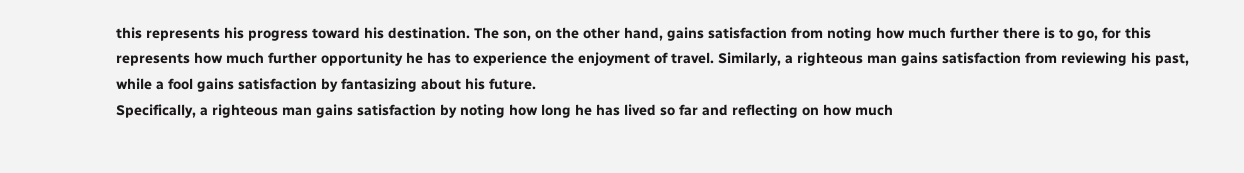this represents his progress toward his destination. The son, on the other hand, gains satisfaction from noting how much further there is to go, for this represents how much further opportunity he has to experience the enjoyment of travel. Similarly, a righteous man gains satisfaction from reviewing his past, while a fool gains satisfaction by fantasizing about his future.
Specifically, a righteous man gains satisfaction by noting how long he has lived so far and reflecting on how much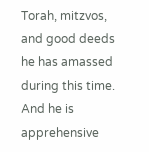Torah, mitzvos, and good deeds he has amassed during this time. And he is apprehensive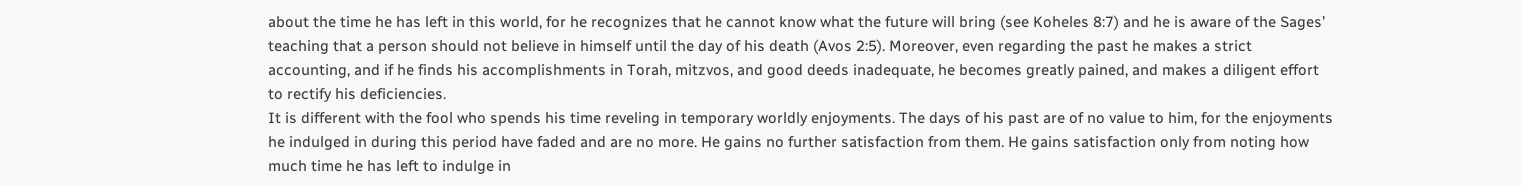about the time he has left in this world, for he recognizes that he cannot know what the future will bring (see Koheles 8:7) and he is aware of the Sages’ teaching that a person should not believe in himself until the day of his death (Avos 2:5). Moreover, even regarding the past he makes a strict accounting, and if he finds his accomplishments in Torah, mitzvos, and good deeds inadequate, he becomes greatly pained, and makes a diligent effort to rectify his deficiencies.
It is different with the fool who spends his time reveling in temporary worldly enjoyments. The days of his past are of no value to him, for the enjoyments he indulged in during this period have faded and are no more. He gains no further satisfaction from them. He gains satisfaction only from noting how much time he has left to indulge in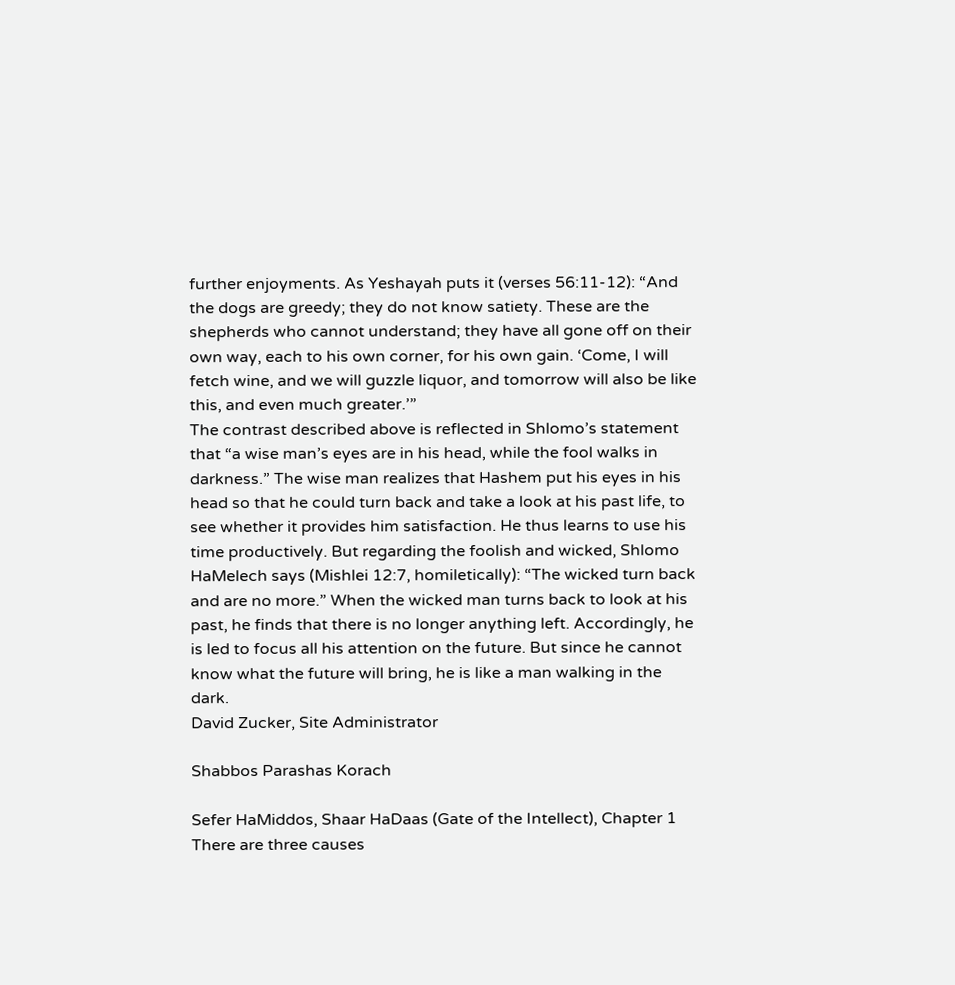further enjoyments. As Yeshayah puts it (verses 56:11-12): “And the dogs are greedy; they do not know satiety. These are the shepherds who cannot understand; they have all gone off on their own way, each to his own corner, for his own gain. ‘Come, I will fetch wine, and we will guzzle liquor, and tomorrow will also be like this, and even much greater.’”
The contrast described above is reflected in Shlomo’s statement that “a wise man’s eyes are in his head, while the fool walks in darkness.” The wise man realizes that Hashem put his eyes in his head so that he could turn back and take a look at his past life, to see whether it provides him satisfaction. He thus learns to use his time productively. But regarding the foolish and wicked, Shlomo HaMelech says (Mishlei 12:7, homiletically): “The wicked turn back and are no more.” When the wicked man turns back to look at his past, he finds that there is no longer anything left. Accordingly, he is led to focus all his attention on the future. But since he cannot know what the future will bring, he is like a man walking in the dark.
David Zucker, Site Administrator

Shabbos Parashas Korach

Sefer HaMiddos, Shaar HaDaas (Gate of the Intellect), Chapter 1
There are three causes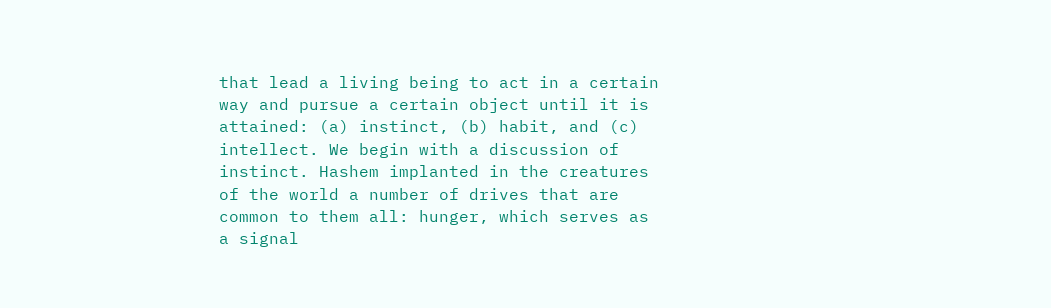that lead a living being to act in a certain way and pursue a certain object until it is attained: (a) instinct, (b) habit, and (c) intellect. We begin with a discussion of instinct. Hashem implanted in the creatures of the world a number of drives that are common to them all: hunger, which serves as a signal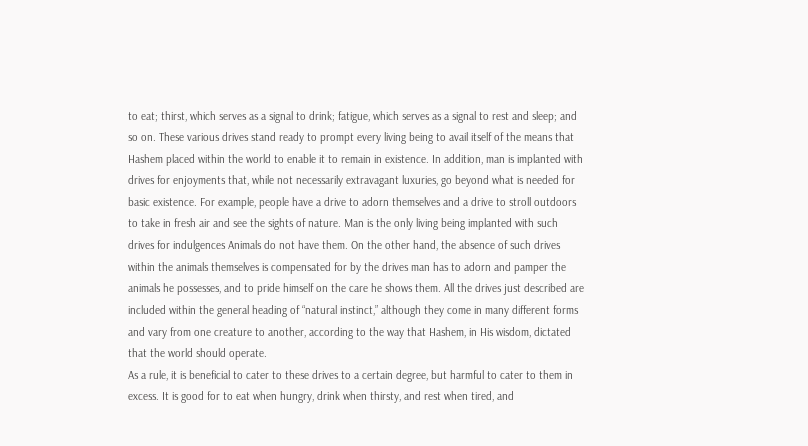to eat; thirst, which serves as a signal to drink; fatigue, which serves as a signal to rest and sleep; and so on. These various drives stand ready to prompt every living being to avail itself of the means that Hashem placed within the world to enable it to remain in existence. In addition, man is implanted with drives for enjoyments that, while not necessarily extravagant luxuries, go beyond what is needed for basic existence. For example, people have a drive to adorn themselves and a drive to stroll outdoors to take in fresh air and see the sights of nature. Man is the only living being implanted with such drives for indulgences Animals do not have them. On the other hand, the absence of such drives within the animals themselves is compensated for by the drives man has to adorn and pamper the animals he possesses, and to pride himself on the care he shows them. All the drives just described are included within the general heading of “natural instinct,” although they come in many different forms and vary from one creature to another, according to the way that Hashem, in His wisdom, dictated that the world should operate.
As a rule, it is beneficial to cater to these drives to a certain degree, but harmful to cater to them in excess. It is good for to eat when hungry, drink when thirsty, and rest when tired, and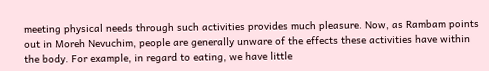meeting physical needs through such activities provides much pleasure. Now, as Rambam points out in Moreh Nevuchim, people are generally unware of the effects these activities have within the body. For example, in regard to eating, we have little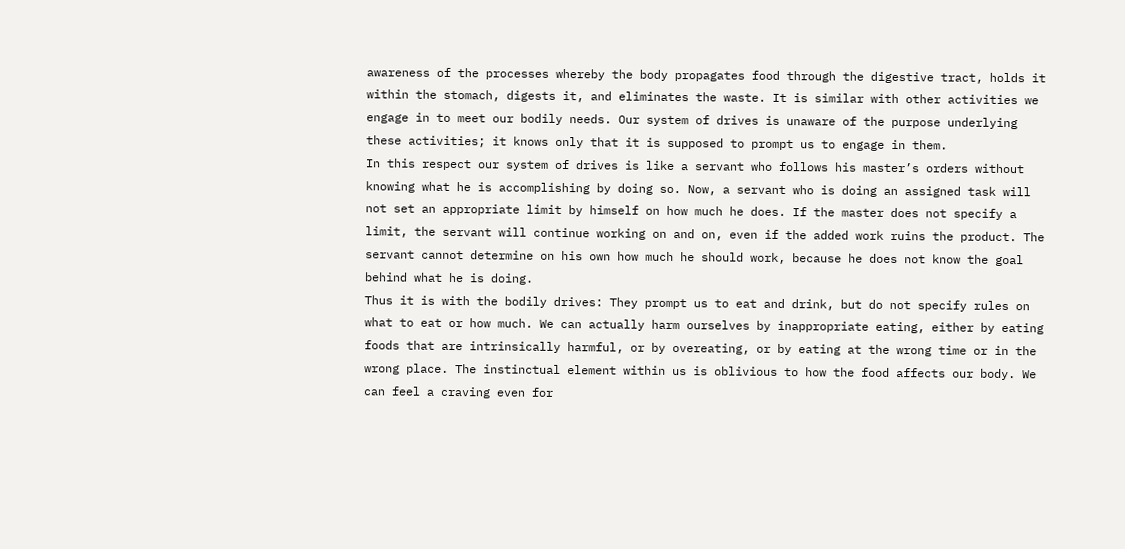awareness of the processes whereby the body propagates food through the digestive tract, holds it within the stomach, digests it, and eliminates the waste. It is similar with other activities we engage in to meet our bodily needs. Our system of drives is unaware of the purpose underlying these activities; it knows only that it is supposed to prompt us to engage in them.
In this respect our system of drives is like a servant who follows his master’s orders without knowing what he is accomplishing by doing so. Now, a servant who is doing an assigned task will not set an appropriate limit by himself on how much he does. If the master does not specify a limit, the servant will continue working on and on, even if the added work ruins the product. The servant cannot determine on his own how much he should work, because he does not know the goal behind what he is doing.
Thus it is with the bodily drives: They prompt us to eat and drink, but do not specify rules on what to eat or how much. We can actually harm ourselves by inappropriate eating, either by eating foods that are intrinsically harmful, or by overeating, or by eating at the wrong time or in the wrong place. The instinctual element within us is oblivious to how the food affects our body. We can feel a craving even for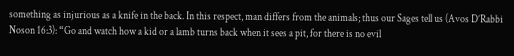something as injurious as a knife in the back. In this respect, man differs from the animals; thus our Sages tell us (Avos D’Rabbi Noson 16:3): “Go and watch how a kid or a lamb turns back when it sees a pit, for there is no evil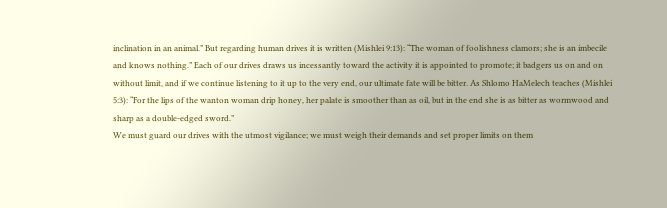inclination in an animal.” But regarding human drives it is written (Mishlei 9:13): “The woman of foolishness clamors; she is an imbecile and knows nothing.” Each of our drives draws us incessantly toward the activity it is appointed to promote; it badgers us on and on without limit, and if we continue listening to it up to the very end, our ultimate fate will be bitter. As Shlomo HaMelech teaches (Mishlei 5:3): “For the lips of the wanton woman drip honey, her palate is smoother than as oil, but in the end she is as bitter as wormwood and sharp as a double-edged sword.”
We must guard our drives with the utmost vigilance; we must weigh their demands and set proper limits on them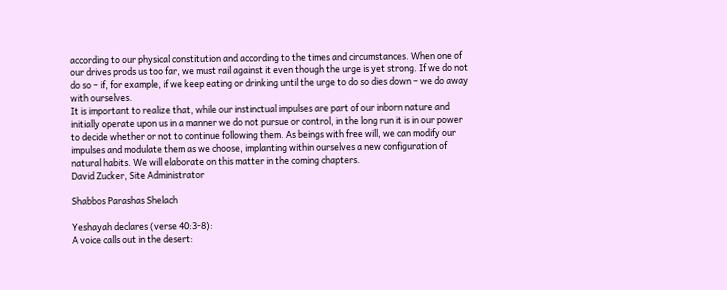according to our physical constitution and according to the times and circumstances. When one of our drives prods us too far, we must rail against it even though the urge is yet strong. If we do not do so – if, for example, if we keep eating or drinking until the urge to do so dies down – we do away with ourselves.
It is important to realize that, while our instinctual impulses are part of our inborn nature and initially operate upon us in a manner we do not pursue or control, in the long run it is in our power to decide whether or not to continue following them. As beings with free will, we can modify our impulses and modulate them as we choose, implanting within ourselves a new configuration of natural habits. We will elaborate on this matter in the coming chapters.
David Zucker, Site Administrator

Shabbos Parashas Shelach

Yeshayah declares (verse 40:3-8):
A voice calls out in the desert: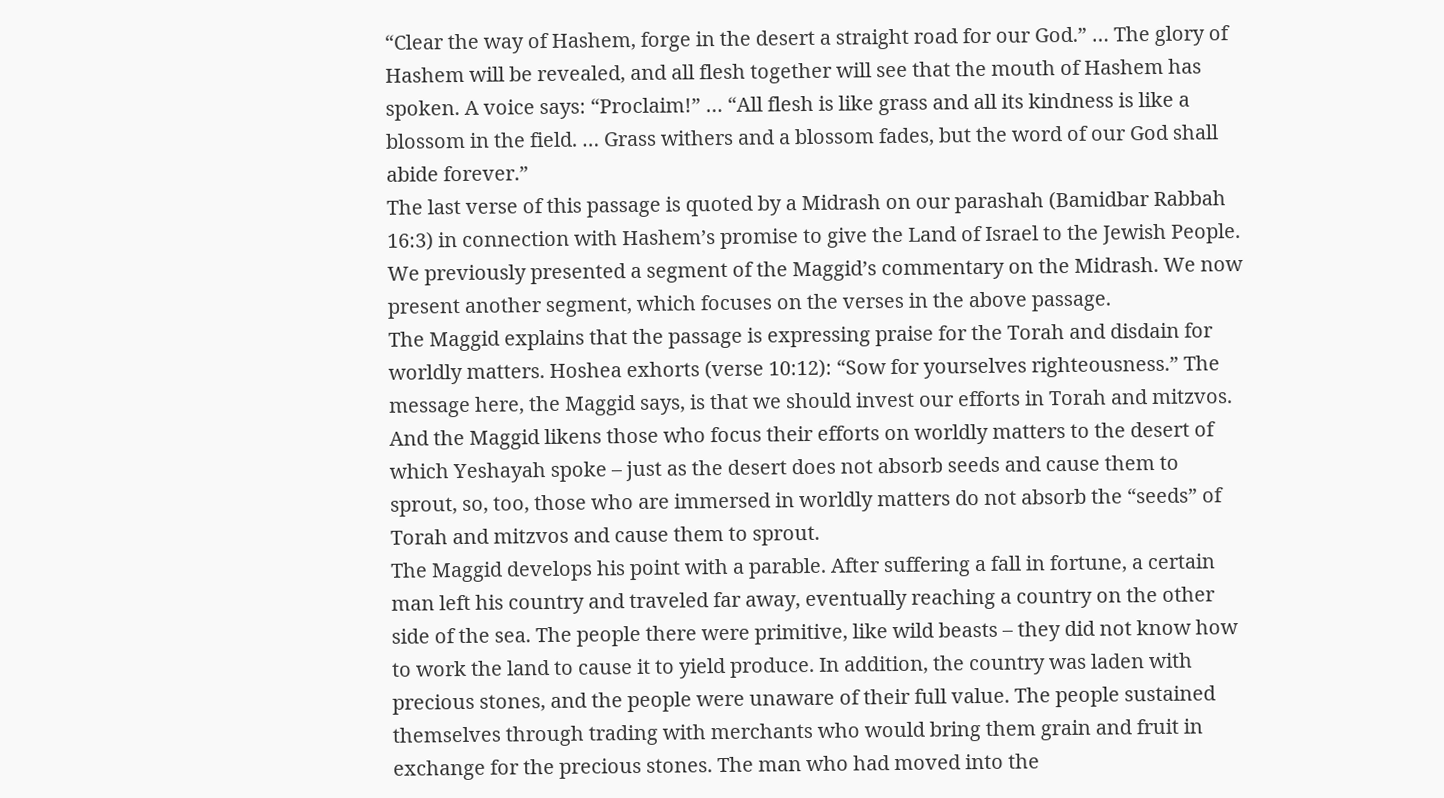“Clear the way of Hashem, forge in the desert a straight road for our God.” … The glory of Hashem will be revealed, and all flesh together will see that the mouth of Hashem has spoken. A voice says: “Proclaim!” … “All flesh is like grass and all its kindness is like a blossom in the field. … Grass withers and a blossom fades, but the word of our God shall abide forever.”
The last verse of this passage is quoted by a Midrash on our parashah (Bamidbar Rabbah 16:3) in connection with Hashem’s promise to give the Land of Israel to the Jewish People. We previously presented a segment of the Maggid’s commentary on the Midrash. We now present another segment, which focuses on the verses in the above passage.
The Maggid explains that the passage is expressing praise for the Torah and disdain for worldly matters. Hoshea exhorts (verse 10:12): “Sow for yourselves righteousness.” The message here, the Maggid says, is that we should invest our efforts in Torah and mitzvos. And the Maggid likens those who focus their efforts on worldly matters to the desert of which Yeshayah spoke – just as the desert does not absorb seeds and cause them to sprout, so, too, those who are immersed in worldly matters do not absorb the “seeds” of Torah and mitzvos and cause them to sprout.
The Maggid develops his point with a parable. After suffering a fall in fortune, a certain man left his country and traveled far away, eventually reaching a country on the other side of the sea. The people there were primitive, like wild beasts – they did not know how to work the land to cause it to yield produce. In addition, the country was laden with precious stones, and the people were unaware of their full value. The people sustained themselves through trading with merchants who would bring them grain and fruit in exchange for the precious stones. The man who had moved into the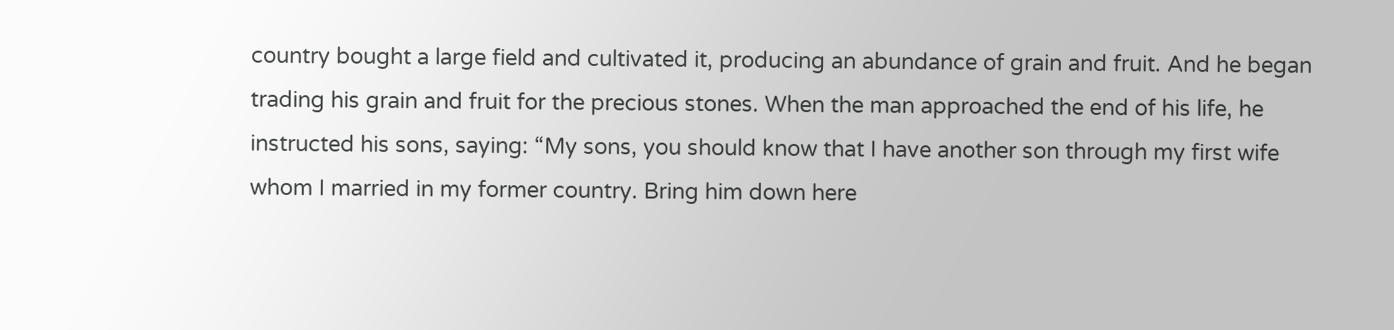country bought a large field and cultivated it, producing an abundance of grain and fruit. And he began trading his grain and fruit for the precious stones. When the man approached the end of his life, he instructed his sons, saying: “My sons, you should know that I have another son through my first wife whom I married in my former country. Bring him down here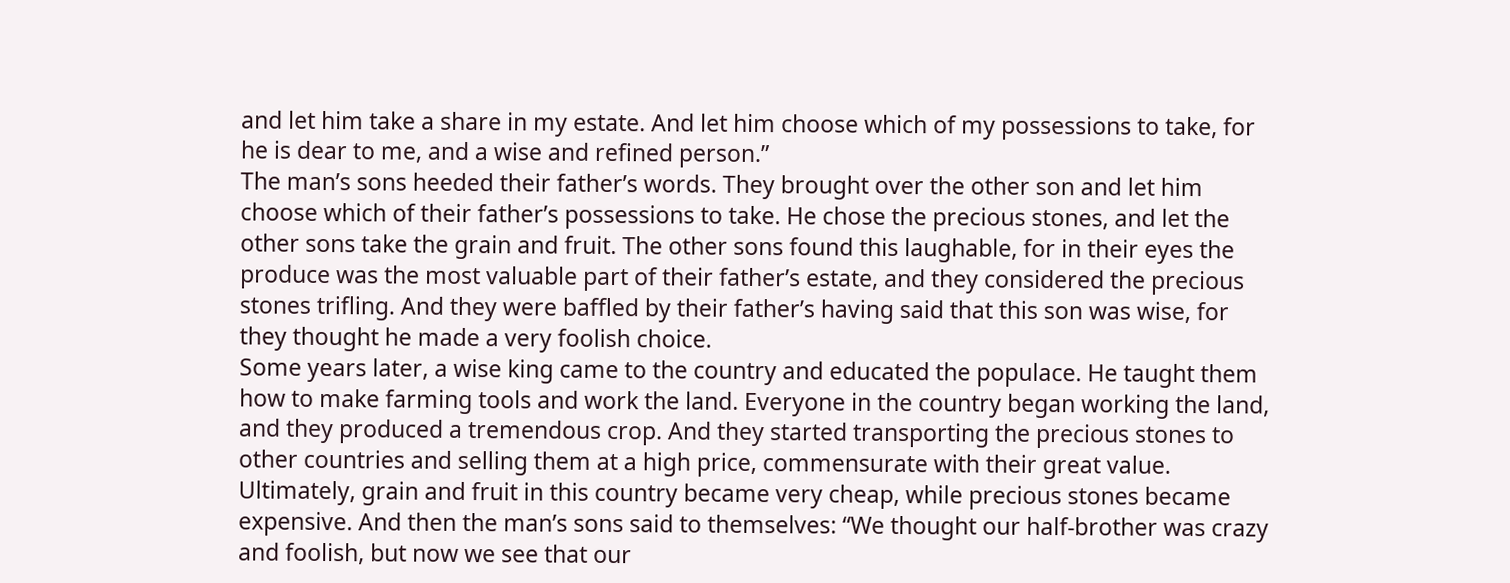and let him take a share in my estate. And let him choose which of my possessions to take, for he is dear to me, and a wise and refined person.”
The man’s sons heeded their father’s words. They brought over the other son and let him choose which of their father’s possessions to take. He chose the precious stones, and let the other sons take the grain and fruit. The other sons found this laughable, for in their eyes the produce was the most valuable part of their father’s estate, and they considered the precious stones trifling. And they were baffled by their father’s having said that this son was wise, for they thought he made a very foolish choice.
Some years later, a wise king came to the country and educated the populace. He taught them how to make farming tools and work the land. Everyone in the country began working the land, and they produced a tremendous crop. And they started transporting the precious stones to other countries and selling them at a high price, commensurate with their great value. Ultimately, grain and fruit in this country became very cheap, while precious stones became expensive. And then the man’s sons said to themselves: “We thought our half-brother was crazy and foolish, but now we see that our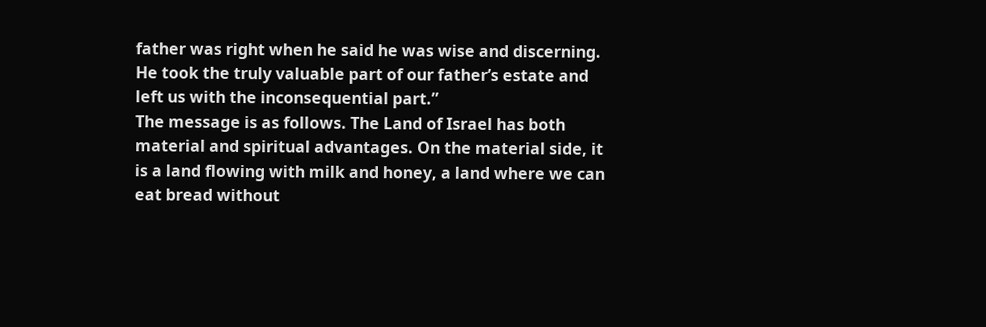father was right when he said he was wise and discerning. He took the truly valuable part of our father’s estate and left us with the inconsequential part.”
The message is as follows. The Land of Israel has both material and spiritual advantages. On the material side, it is a land flowing with milk and honey, a land where we can eat bread without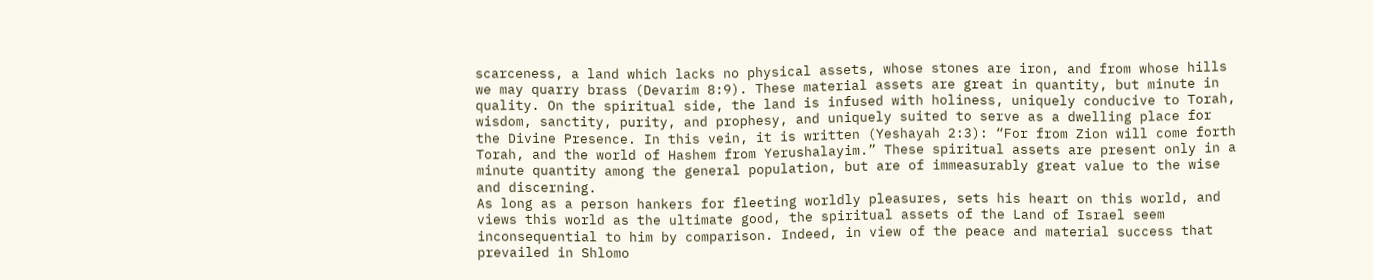scarceness, a land which lacks no physical assets, whose stones are iron, and from whose hills we may quarry brass (Devarim 8:9). These material assets are great in quantity, but minute in quality. On the spiritual side, the land is infused with holiness, uniquely conducive to Torah, wisdom, sanctity, purity, and prophesy, and uniquely suited to serve as a dwelling place for the Divine Presence. In this vein, it is written (Yeshayah 2:3): “For from Zion will come forth Torah, and the world of Hashem from Yerushalayim.” These spiritual assets are present only in a minute quantity among the general population, but are of immeasurably great value to the wise and discerning.
As long as a person hankers for fleeting worldly pleasures, sets his heart on this world, and views this world as the ultimate good, the spiritual assets of the Land of Israel seem inconsequential to him by comparison. Indeed, in view of the peace and material success that prevailed in Shlomo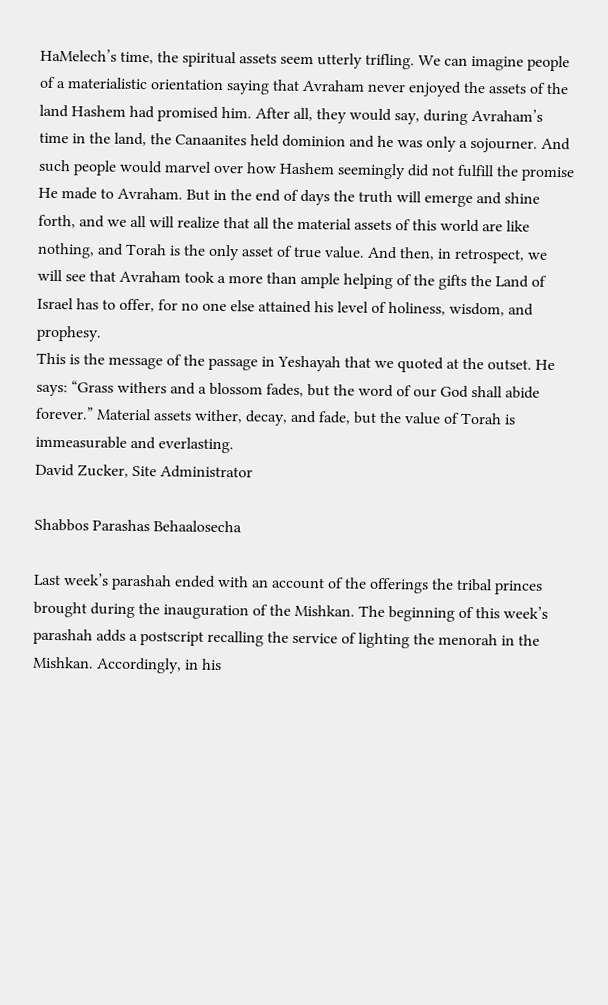HaMelech’s time, the spiritual assets seem utterly trifling. We can imagine people of a materialistic orientation saying that Avraham never enjoyed the assets of the land Hashem had promised him. After all, they would say, during Avraham’s time in the land, the Canaanites held dominion and he was only a sojourner. And such people would marvel over how Hashem seemingly did not fulfill the promise He made to Avraham. But in the end of days the truth will emerge and shine forth, and we all will realize that all the material assets of this world are like nothing, and Torah is the only asset of true value. And then, in retrospect, we will see that Avraham took a more than ample helping of the gifts the Land of Israel has to offer, for no one else attained his level of holiness, wisdom, and prophesy.
This is the message of the passage in Yeshayah that we quoted at the outset. He says: “Grass withers and a blossom fades, but the word of our God shall abide forever.” Material assets wither, decay, and fade, but the value of Torah is immeasurable and everlasting.
David Zucker, Site Administrator

Shabbos Parashas Behaalosecha

Last week’s parashah ended with an account of the offerings the tribal princes brought during the inauguration of the Mishkan. The beginning of this week’s parashah adds a postscript recalling the service of lighting the menorah in the Mishkan. Accordingly, in his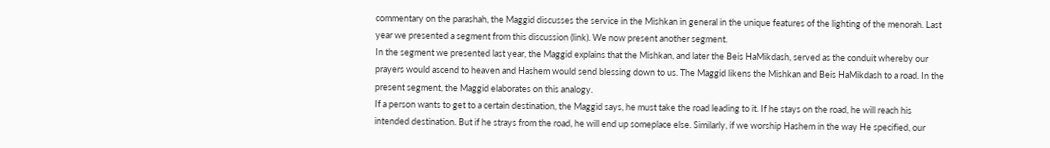commentary on the parashah, the Maggid discusses the service in the Mishkan in general in the unique features of the lighting of the menorah. Last year we presented a segment from this discussion (link). We now present another segment.
In the segment we presented last year, the Maggid explains that the Mishkan, and later the Beis HaMikdash, served as the conduit whereby our prayers would ascend to heaven and Hashem would send blessing down to us. The Maggid likens the Mishkan and Beis HaMikdash to a road. In the present segment, the Maggid elaborates on this analogy.
If a person wants to get to a certain destination, the Maggid says, he must take the road leading to it. If he stays on the road, he will reach his intended destination. But if he strays from the road, he will end up someplace else. Similarly, if we worship Hashem in the way He specified, our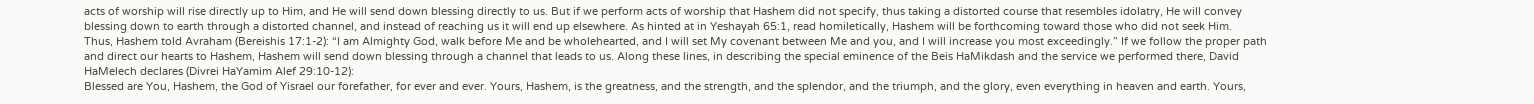acts of worship will rise directly up to Him, and He will send down blessing directly to us. But if we perform acts of worship that Hashem did not specify, thus taking a distorted course that resembles idolatry, He will convey blessing down to earth through a distorted channel, and instead of reaching us it will end up elsewhere. As hinted at in Yeshayah 65:1, read homiletically, Hashem will be forthcoming toward those who did not seek Him.
Thus, Hashem told Avraham (Bereishis 17:1-2): “I am Almighty God, walk before Me and be wholehearted, and I will set My covenant between Me and you, and I will increase you most exceedingly.” If we follow the proper path and direct our hearts to Hashem, Hashem will send down blessing through a channel that leads to us. Along these lines, in describing the special eminence of the Beis HaMikdash and the service we performed there, David HaMelech declares (Divrei HaYamim Alef 29:10-12):
Blessed are You, Hashem, the God of Yisrael our forefather, for ever and ever. Yours, Hashem, is the greatness, and the strength, and the splendor, and the triumph, and the glory, even everything in heaven and earth. Yours,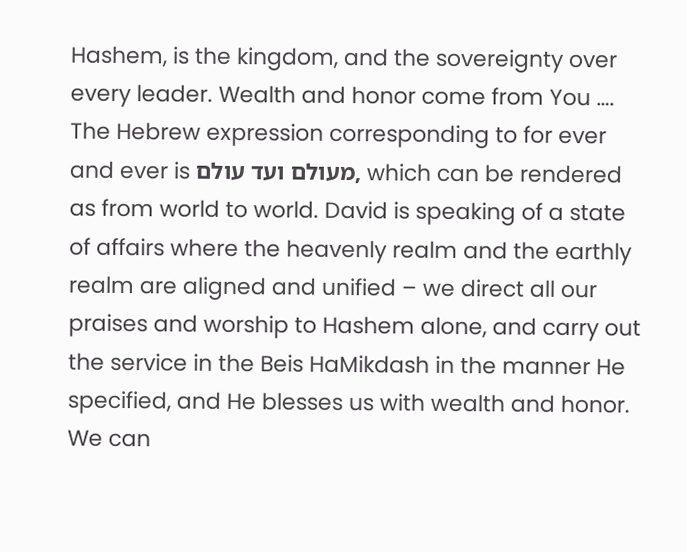Hashem, is the kingdom, and the sovereignty over every leader. Wealth and honor come from You ….
The Hebrew expression corresponding to for ever and ever is מעולם ועד עולם, which can be rendered as from world to world. David is speaking of a state of affairs where the heavenly realm and the earthly realm are aligned and unified – we direct all our praises and worship to Hashem alone, and carry out the service in the Beis HaMikdash in the manner He specified, and He blesses us with wealth and honor. We can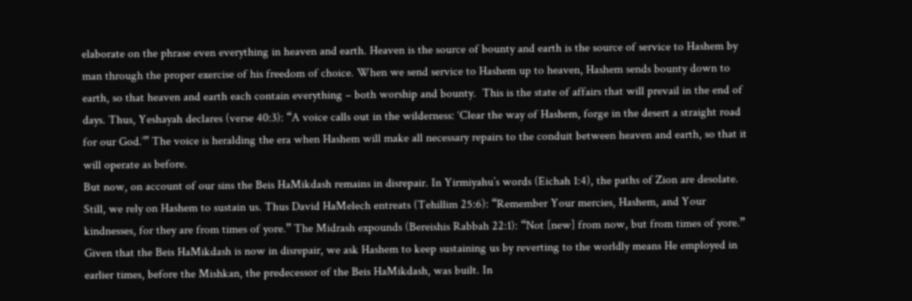elaborate on the phrase even everything in heaven and earth. Heaven is the source of bounty and earth is the source of service to Hashem by man through the proper exercise of his freedom of choice. When we send service to Hashem up to heaven, Hashem sends bounty down to earth, so that heaven and earth each contain everything – both worship and bounty.  This is the state of affairs that will prevail in the end of days. Thus, Yeshayah declares (verse 40:3): “A voice calls out in the wilderness: ‘Clear the way of Hashem, forge in the desert a straight road for our God.’” The voice is heralding the era when Hashem will make all necessary repairs to the conduit between heaven and earth, so that it will operate as before.
But now, on account of our sins the Beis HaMikdash remains in disrepair. In Yirmiyahu’s words (Eichah 1:4), the paths of Zion are desolate. Still, we rely on Hashem to sustain us. Thus David HaMelech entreats (Tehillim 25:6): “Remember Your mercies, Hashem, and Your kindnesses, for they are from times of yore.” The Midrash expounds (Bereishis Rabbah 22:1): “Not [new] from now, but from times of yore.”  Given that the Beis HaMikdash is now in disrepair, we ask Hashem to keep sustaining us by reverting to the worldly means He employed in earlier times, before the Mishkan, the predecessor of the Beis HaMikdash, was built. In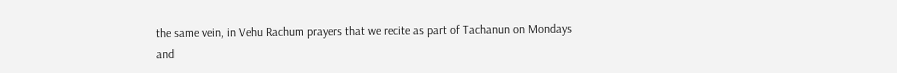the same vein, in Vehu Rachum prayers that we recite as part of Tachanun on Mondays and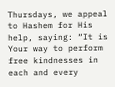Thursdays, we appeal to Hashem for His help, saying: “It is Your way to perform free kindnesses in each and every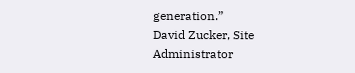generation.”
David Zucker, Site Administrator